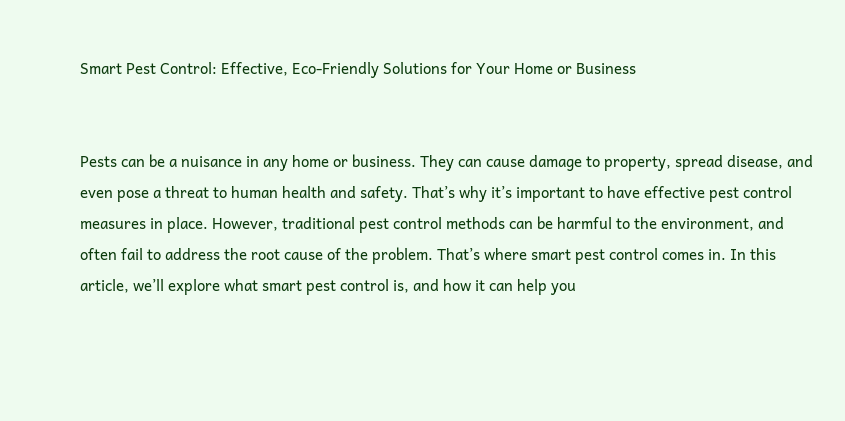Smart Pest Control: Effective, Eco-Friendly Solutions for Your Home or Business


Pests can be a nuisance in any home or business. They can cause damage to property, spread disease, and even pose a threat to human health and safety. That’s why it’s important to have effective pest control measures in place. However, traditional pest control methods can be harmful to the environment, and often fail to address the root cause of the problem. That’s where smart pest control comes in. In this article, we’ll explore what smart pest control is, and how it can help you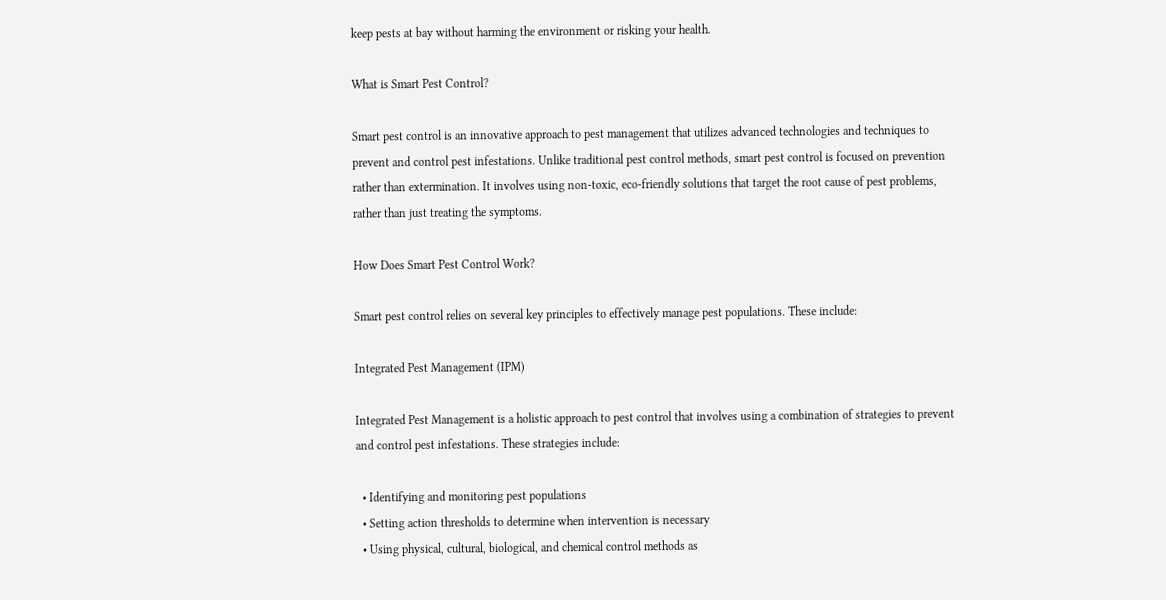keep pests at bay without harming the environment or risking your health.

What is Smart Pest Control?

Smart pest control is an innovative approach to pest management that utilizes advanced technologies and techniques to prevent and control pest infestations. Unlike traditional pest control methods, smart pest control is focused on prevention rather than extermination. It involves using non-toxic, eco-friendly solutions that target the root cause of pest problems, rather than just treating the symptoms.

How Does Smart Pest Control Work?

Smart pest control relies on several key principles to effectively manage pest populations. These include:

Integrated Pest Management (IPM)

Integrated Pest Management is a holistic approach to pest control that involves using a combination of strategies to prevent and control pest infestations. These strategies include:

  • Identifying and monitoring pest populations
  • Setting action thresholds to determine when intervention is necessary
  • Using physical, cultural, biological, and chemical control methods as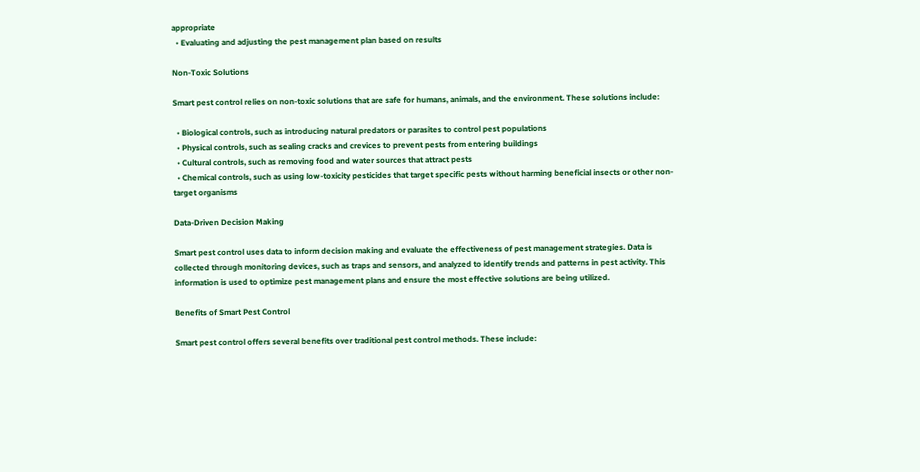appropriate
  • Evaluating and adjusting the pest management plan based on results

Non-Toxic Solutions

Smart pest control relies on non-toxic solutions that are safe for humans, animals, and the environment. These solutions include:

  • Biological controls, such as introducing natural predators or parasites to control pest populations
  • Physical controls, such as sealing cracks and crevices to prevent pests from entering buildings
  • Cultural controls, such as removing food and water sources that attract pests
  • Chemical controls, such as using low-toxicity pesticides that target specific pests without harming beneficial insects or other non-target organisms

Data-Driven Decision Making

Smart pest control uses data to inform decision making and evaluate the effectiveness of pest management strategies. Data is collected through monitoring devices, such as traps and sensors, and analyzed to identify trends and patterns in pest activity. This information is used to optimize pest management plans and ensure the most effective solutions are being utilized.

Benefits of Smart Pest Control

Smart pest control offers several benefits over traditional pest control methods. These include: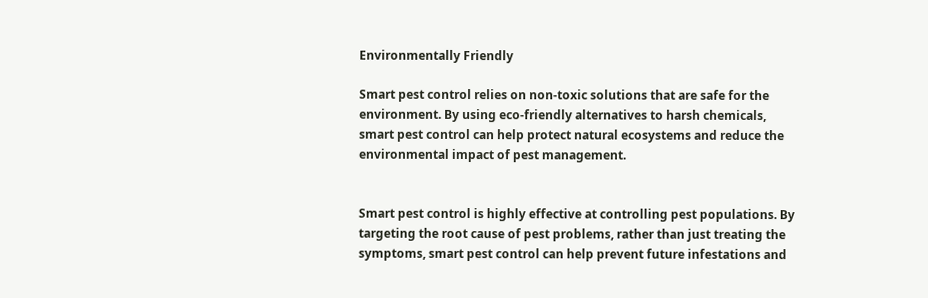Environmentally Friendly

Smart pest control relies on non-toxic solutions that are safe for the environment. By using eco-friendly alternatives to harsh chemicals, smart pest control can help protect natural ecosystems and reduce the environmental impact of pest management.


Smart pest control is highly effective at controlling pest populations. By targeting the root cause of pest problems, rather than just treating the symptoms, smart pest control can help prevent future infestations and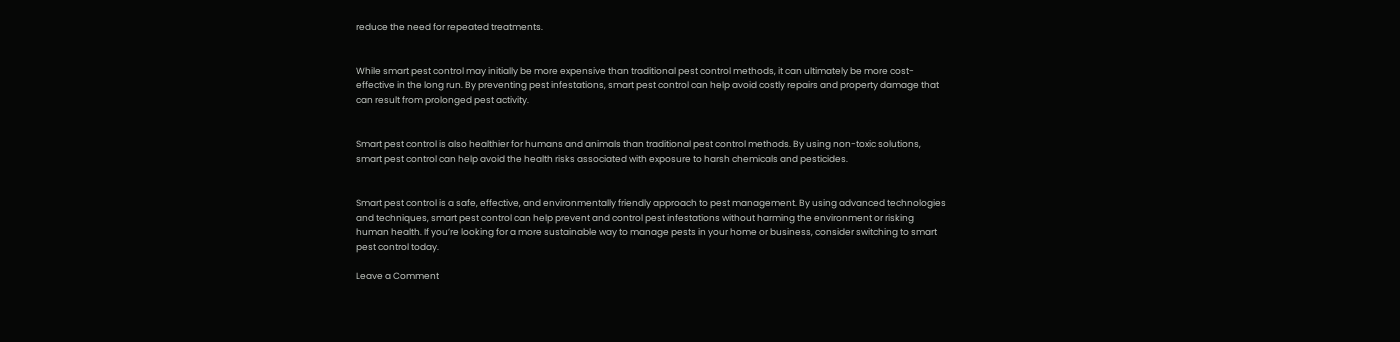reduce the need for repeated treatments.


While smart pest control may initially be more expensive than traditional pest control methods, it can ultimately be more cost-effective in the long run. By preventing pest infestations, smart pest control can help avoid costly repairs and property damage that can result from prolonged pest activity.


Smart pest control is also healthier for humans and animals than traditional pest control methods. By using non-toxic solutions, smart pest control can help avoid the health risks associated with exposure to harsh chemicals and pesticides.


Smart pest control is a safe, effective, and environmentally friendly approach to pest management. By using advanced technologies and techniques, smart pest control can help prevent and control pest infestations without harming the environment or risking human health. If you’re looking for a more sustainable way to manage pests in your home or business, consider switching to smart pest control today.

Leave a Comment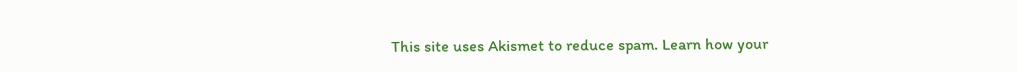This site uses Akismet to reduce spam. Learn how your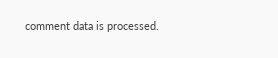comment data is processed.